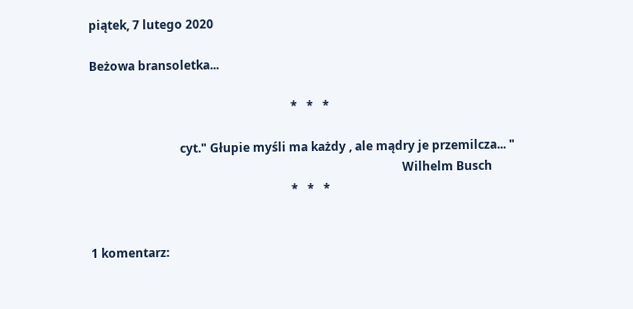piątek, 7 lutego 2020

Beżowa bransoletka...

                                                                   *   *   *

                              cyt." Głupie myśli ma każdy , ale mądry je przemilcza... "
                                                                                                        Wilhelm Busch
                                                                   *   *   *


1 komentarz: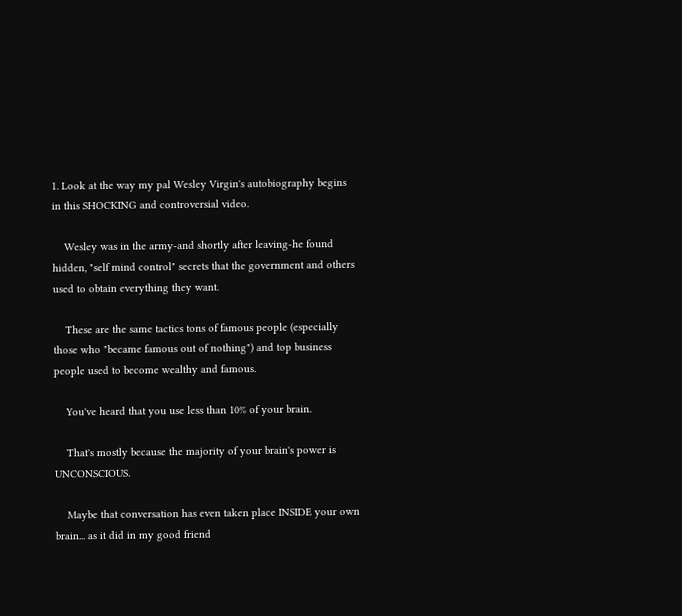1. Look at the way my pal Wesley Virgin's autobiography begins in this SHOCKING and controversial video.

    Wesley was in the army-and shortly after leaving-he found hidden, "self mind control" secrets that the government and others used to obtain everything they want.

    These are the same tactics tons of famous people (especially those who "became famous out of nothing") and top business people used to become wealthy and famous.

    You've heard that you use less than 10% of your brain.

    That's mostly because the majority of your brain's power is UNCONSCIOUS.

    Maybe that conversation has even taken place INSIDE your own brain... as it did in my good friend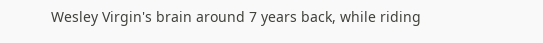Wesley Virgin's brain around 7 years back, while riding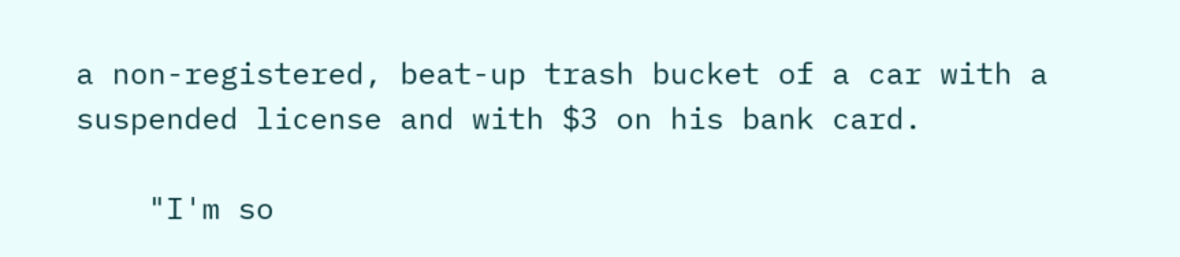a non-registered, beat-up trash bucket of a car with a suspended license and with $3 on his bank card.

    "I'm so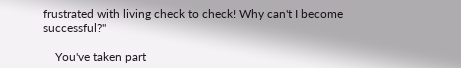frustrated with living check to check! Why can't I become successful?"

    You've taken part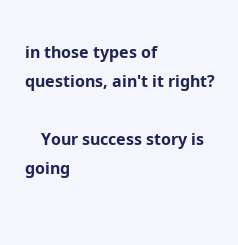in those types of questions, ain't it right?

    Your success story is going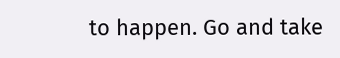to happen. Go and take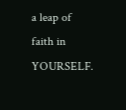a leap of faith in YOURSELF.